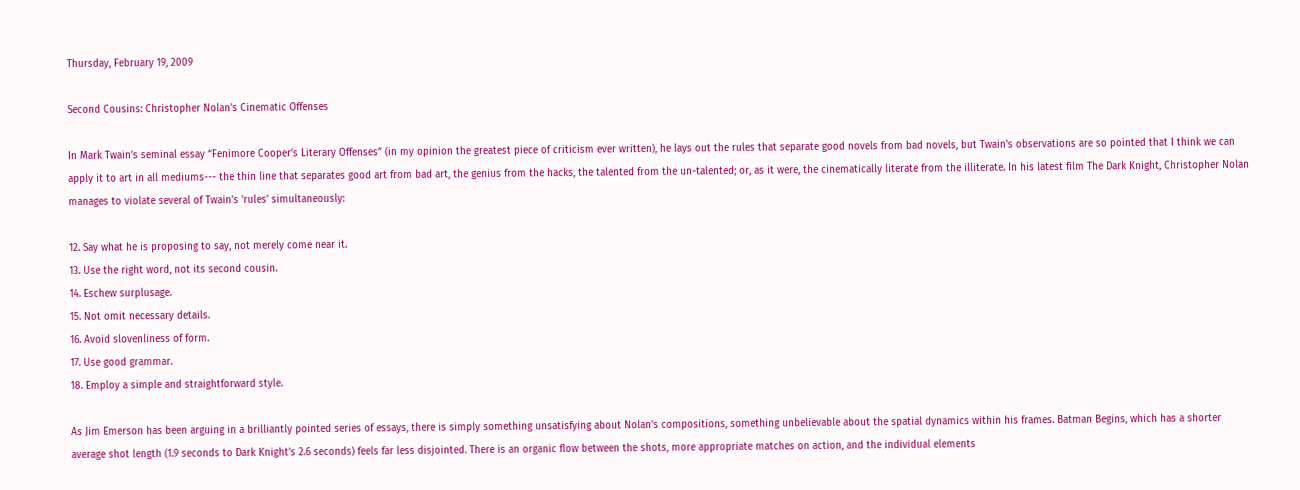Thursday, February 19, 2009

Second Cousins: Christopher Nolan's Cinematic Offenses

In Mark Twain’s seminal essay “Fenimore Cooper’s Literary Offenses” (in my opinion the greatest piece of criticism ever written), he lays out the rules that separate good novels from bad novels, but Twain's observations are so pointed that I think we can apply it to art in all mediums--- the thin line that separates good art from bad art, the genius from the hacks, the talented from the un-talented; or, as it were, the cinematically literate from the illiterate. In his latest film The Dark Knight, Christopher Nolan manages to violate several of Twain’s ‘rules’ simultaneously:

12. Say what he is proposing to say, not merely come near it.
13. Use the right word, not its second cousin.
14. Eschew surplusage.
15. Not omit necessary details.
16. Avoid slovenliness of form.
17. Use good grammar.
18. Employ a simple and straightforward style.

As Jim Emerson has been arguing in a brilliantly pointed series of essays, there is simply something unsatisfying about Nolan's compositions, something unbelievable about the spatial dynamics within his frames. Batman Begins, which has a shorter average shot length (1.9 seconds to Dark Knight’s 2.6 seconds) feels far less disjointed. There is an organic flow between the shots, more appropriate matches on action, and the individual elements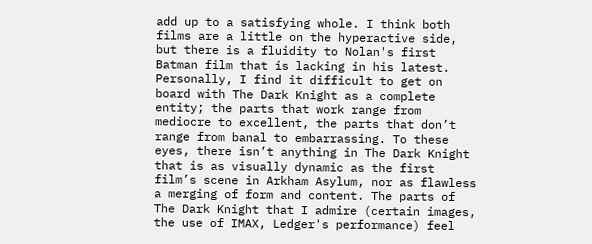add up to a satisfying whole. I think both films are a little on the hyperactive side, but there is a fluidity to Nolan's first Batman film that is lacking in his latest. Personally, I find it difficult to get on board with The Dark Knight as a complete entity; the parts that work range from mediocre to excellent, the parts that don’t range from banal to embarrassing. To these eyes, there isn’t anything in The Dark Knight that is as visually dynamic as the first film’s scene in Arkham Asylum, nor as flawless a merging of form and content. The parts of The Dark Knight that I admire (certain images, the use of IMAX, Ledger's performance) feel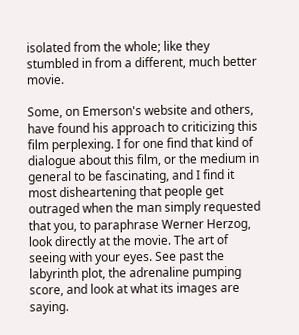isolated from the whole; like they stumbled in from a different, much better movie.

Some, on Emerson's website and others, have found his approach to criticizing this film perplexing. I for one find that kind of dialogue about this film, or the medium in general to be fascinating, and I find it most disheartening that people get outraged when the man simply requested that you, to paraphrase Werner Herzog, look directly at the movie. The art of seeing with your eyes. See past the labyrinth plot, the adrenaline pumping score, and look at what its images are saying.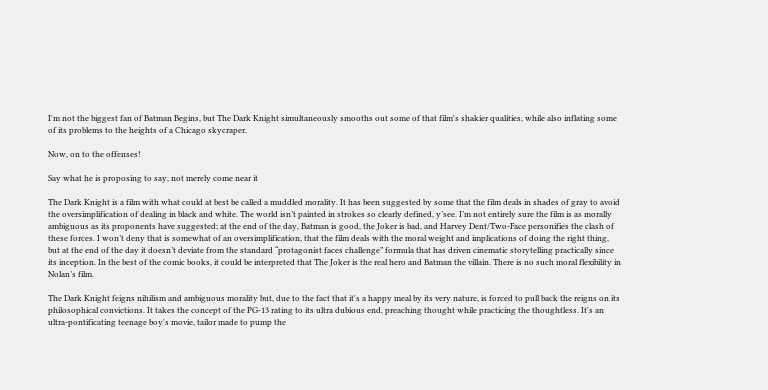I'm not the biggest fan of Batman Begins, but The Dark Knight simultaneously smooths out some of that film's shakier qualities, while also inflating some of its problems to the heights of a Chicago skycraper.

Now, on to the offenses!

Say what he is proposing to say, not merely come near it

The Dark Knight is a film with what could at best be called a muddled morality. It has been suggested by some that the film deals in shades of gray to avoid the oversimplification of dealing in black and white. The world isn’t painted in strokes so clearly defined, y’see. I’m not entirely sure the film is as morally ambiguous as its proponents have suggested; at the end of the day, Batman is good, the Joker is bad, and Harvey Dent/Two-Face personifies the clash of these forces. I won’t deny that is somewhat of an oversimplification, that the film deals with the moral weight and implications of doing the right thing, but at the end of the day it doesn’t deviate from the standard “protagonist faces challenge” formula that has driven cinematic storytelling practically since its inception. In the best of the comic books, it could be interpreted that The Joker is the real hero and Batman the villain. There is no such moral flexibility in Nolan’s film.

The Dark Knight feigns nihilism and ambiguous morality but, due to the fact that it's a happy meal by its very nature, is forced to pull back the reigns on its philosophical convictions. It takes the concept of the PG-13 rating to its ultra dubious end, preaching thought while practicing the thoughtless. It's an ultra-pontificating teenage boy's movie, tailor made to pump the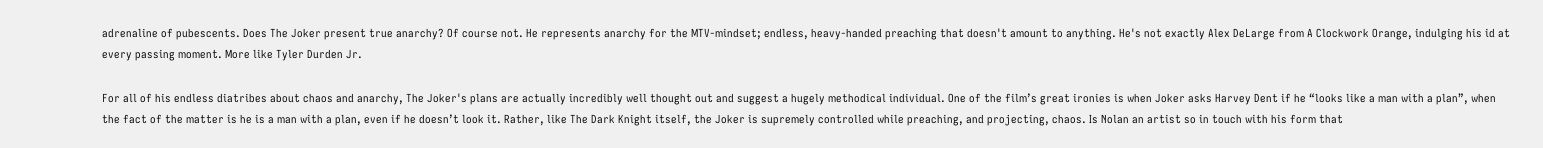adrenaline of pubescents. Does The Joker present true anarchy? Of course not. He represents anarchy for the MTV-mindset; endless, heavy-handed preaching that doesn't amount to anything. He's not exactly Alex DeLarge from A Clockwork Orange, indulging his id at every passing moment. More like Tyler Durden Jr.

For all of his endless diatribes about chaos and anarchy, The Joker's plans are actually incredibly well thought out and suggest a hugely methodical individual. One of the film’s great ironies is when Joker asks Harvey Dent if he “looks like a man with a plan”, when the fact of the matter is he is a man with a plan, even if he doesn’t look it. Rather, like The Dark Knight itself, the Joker is supremely controlled while preaching, and projecting, chaos. Is Nolan an artist so in touch with his form that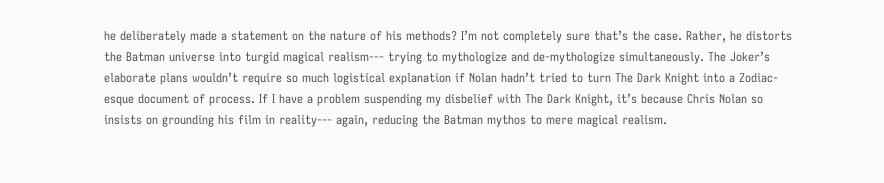he deliberately made a statement on the nature of his methods? I’m not completely sure that’s the case. Rather, he distorts the Batman universe into turgid magical realism--- trying to mythologize and de-mythologize simultaneously. The Joker’s elaborate plans wouldn’t require so much logistical explanation if Nolan hadn’t tried to turn The Dark Knight into a Zodiac-esque document of process. If I have a problem suspending my disbelief with The Dark Knight, it’s because Chris Nolan so insists on grounding his film in reality--- again, reducing the Batman mythos to mere magical realism.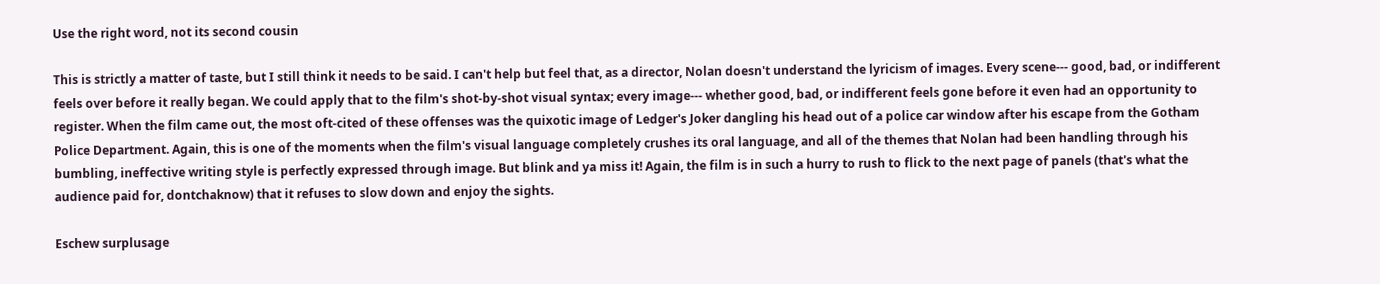Use the right word, not its second cousin

This is strictly a matter of taste, but I still think it needs to be said. I can't help but feel that, as a director, Nolan doesn't understand the lyricism of images. Every scene--- good, bad, or indifferent feels over before it really began. We could apply that to the film's shot-by-shot visual syntax; every image--- whether good, bad, or indifferent feels gone before it even had an opportunity to register. When the film came out, the most oft-cited of these offenses was the quixotic image of Ledger's Joker dangling his head out of a police car window after his escape from the Gotham Police Department. Again, this is one of the moments when the film's visual language completely crushes its oral language, and all of the themes that Nolan had been handling through his bumbling, ineffective writing style is perfectly expressed through image. But blink and ya miss it! Again, the film is in such a hurry to rush to flick to the next page of panels (that's what the audience paid for, dontchaknow) that it refuses to slow down and enjoy the sights.

Eschew surplusage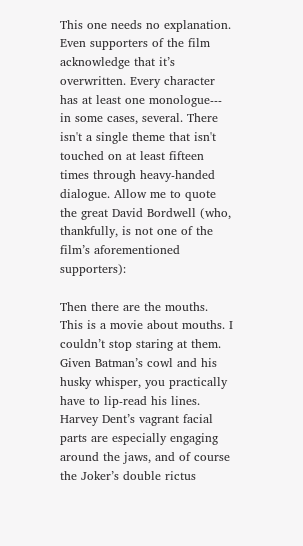This one needs no explanation. Even supporters of the film acknowledge that it’s overwritten. Every character has at least one monologue--- in some cases, several. There isn't a single theme that isn't touched on at least fifteen times through heavy-handed dialogue. Allow me to quote the great David Bordwell (who, thankfully, is not one of the film’s aforementioned supporters):

Then there are the mouths. This is a movie about mouths. I couldn’t stop staring at them. Given Batman’s cowl and his husky whisper, you practically have to lip-read his lines. Harvey Dent’s vagrant facial parts are especially engaging around the jaws, and of course the Joker’s double rictus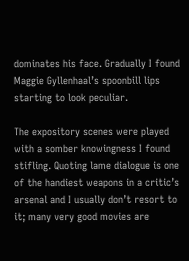dominates his face. Gradually I found Maggie Gyllenhaal’s spoonbill lips starting to look peculiar.

The expository scenes were played with a somber knowingness I found stifling. Quoting lame dialogue is one of the handiest weapons in a critic’s arsenal and I usually don’t resort to it; many very good movies are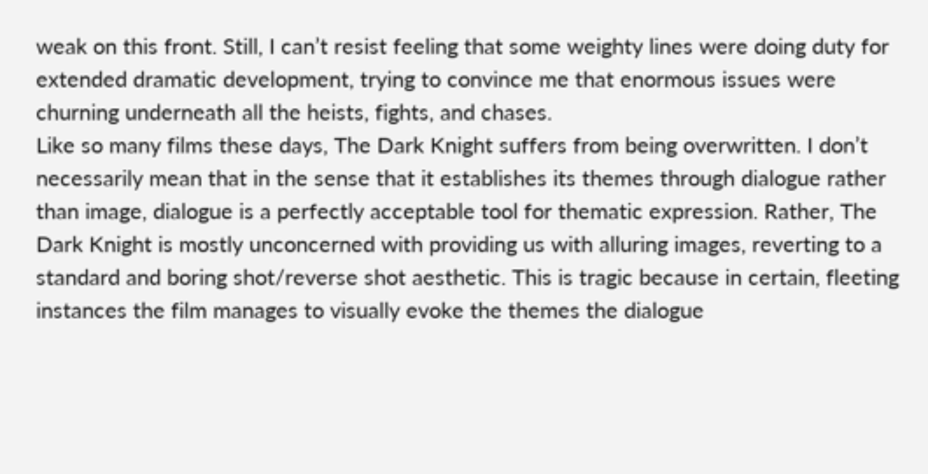weak on this front. Still, I can’t resist feeling that some weighty lines were doing duty for extended dramatic development, trying to convince me that enormous issues were churning underneath all the heists, fights, and chases.
Like so many films these days, The Dark Knight suffers from being overwritten. I don’t necessarily mean that in the sense that it establishes its themes through dialogue rather than image, dialogue is a perfectly acceptable tool for thematic expression. Rather, The Dark Knight is mostly unconcerned with providing us with alluring images, reverting to a standard and boring shot/reverse shot aesthetic. This is tragic because in certain, fleeting instances the film manages to visually evoke the themes the dialogue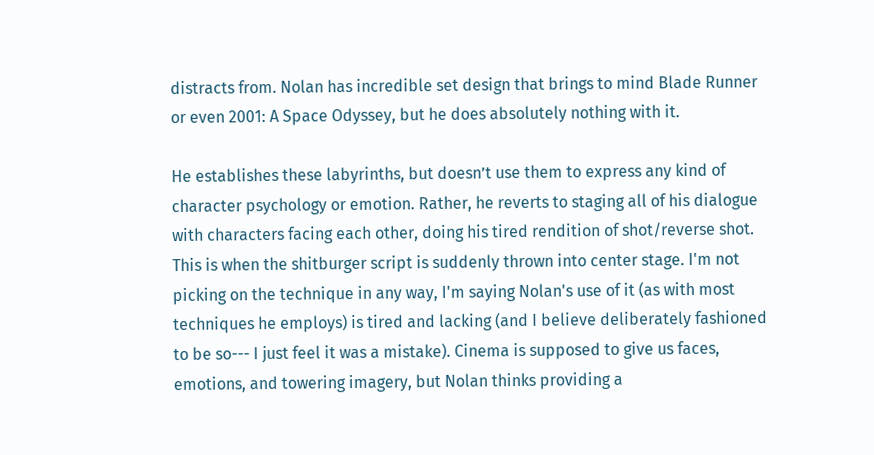distracts from. Nolan has incredible set design that brings to mind Blade Runner or even 2001: A Space Odyssey, but he does absolutely nothing with it.

He establishes these labyrinths, but doesn’t use them to express any kind of character psychology or emotion. Rather, he reverts to staging all of his dialogue with characters facing each other, doing his tired rendition of shot/reverse shot. This is when the shitburger script is suddenly thrown into center stage. I'm not picking on the technique in any way, I'm saying Nolan's use of it (as with most techniques he employs) is tired and lacking (and I believe deliberately fashioned to be so--- I just feel it was a mistake). Cinema is supposed to give us faces, emotions, and towering imagery, but Nolan thinks providing a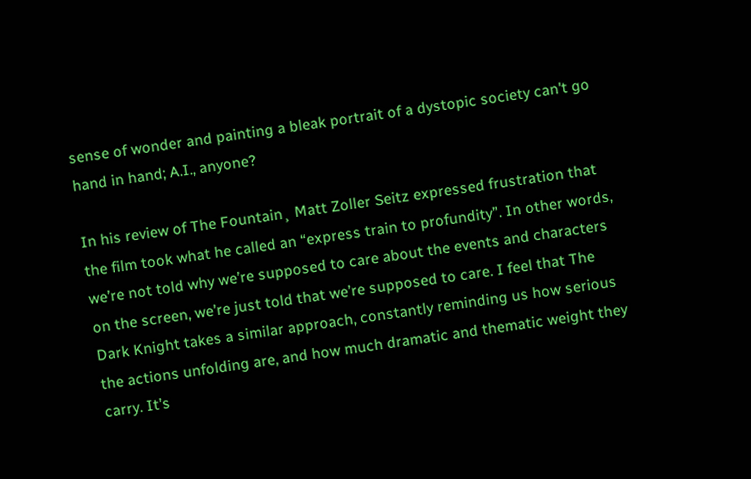sense of wonder and painting a bleak portrait of a dystopic society can't go hand in hand; A.I., anyone?

In his review of The Fountain¸ Matt Zoller Seitz expressed frustration that the film took what he called an “express train to profundity”. In other words, we’re not told why we’re supposed to care about the events and characters on the screen, we’re just told that we’re supposed to care. I feel that The Dark Knight takes a similar approach, constantly reminding us how serious the actions unfolding are, and how much dramatic and thematic weight they carry. It’s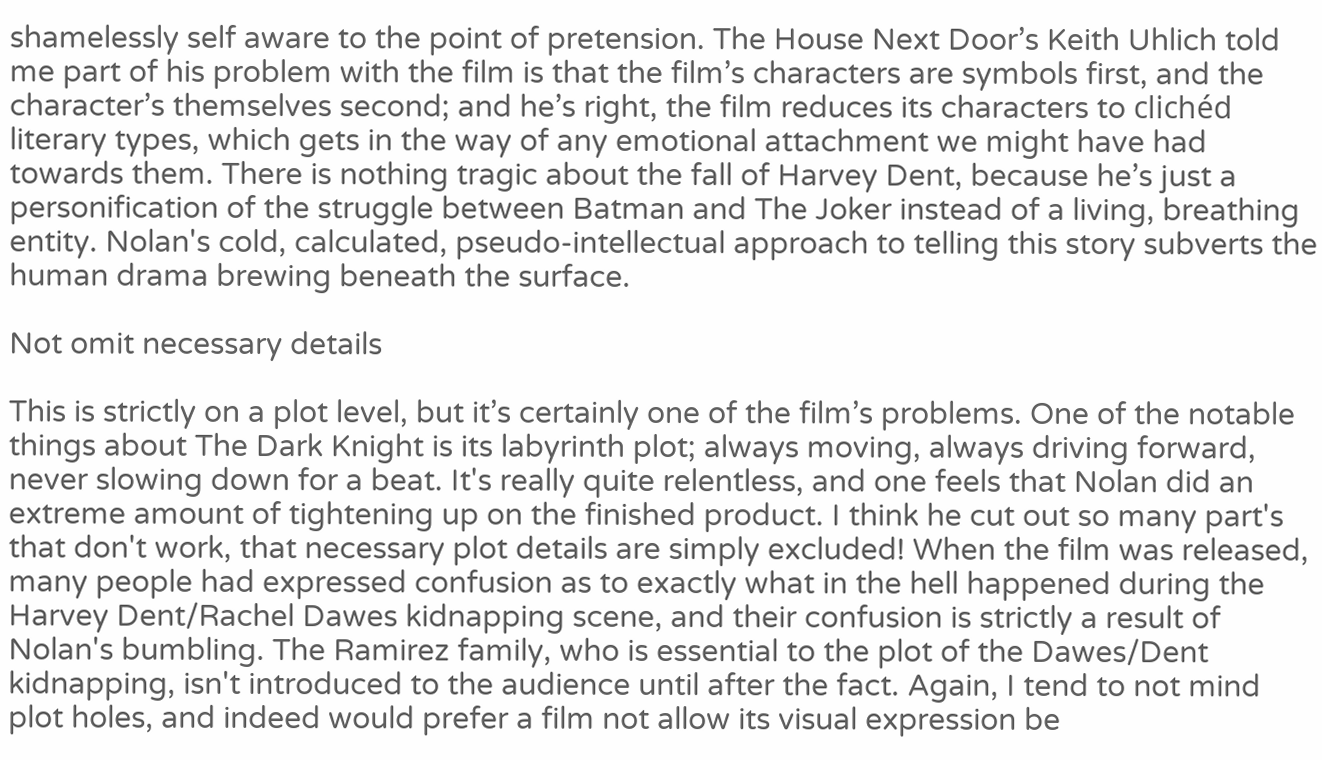shamelessly self aware to the point of pretension. The House Next Door’s Keith Uhlich told me part of his problem with the film is that the film’s characters are symbols first, and the character’s themselves second; and he’s right, the film reduces its characters to clichéd literary types, which gets in the way of any emotional attachment we might have had towards them. There is nothing tragic about the fall of Harvey Dent, because he’s just a personification of the struggle between Batman and The Joker instead of a living, breathing entity. Nolan's cold, calculated, pseudo-intellectual approach to telling this story subverts the human drama brewing beneath the surface.

Not omit necessary details

This is strictly on a plot level, but it’s certainly one of the film’s problems. One of the notable things about The Dark Knight is its labyrinth plot; always moving, always driving forward, never slowing down for a beat. It's really quite relentless, and one feels that Nolan did an extreme amount of tightening up on the finished product. I think he cut out so many part's that don't work, that necessary plot details are simply excluded! When the film was released, many people had expressed confusion as to exactly what in the hell happened during the Harvey Dent/Rachel Dawes kidnapping scene, and their confusion is strictly a result of Nolan's bumbling. The Ramirez family, who is essential to the plot of the Dawes/Dent kidnapping, isn't introduced to the audience until after the fact. Again, I tend to not mind plot holes, and indeed would prefer a film not allow its visual expression be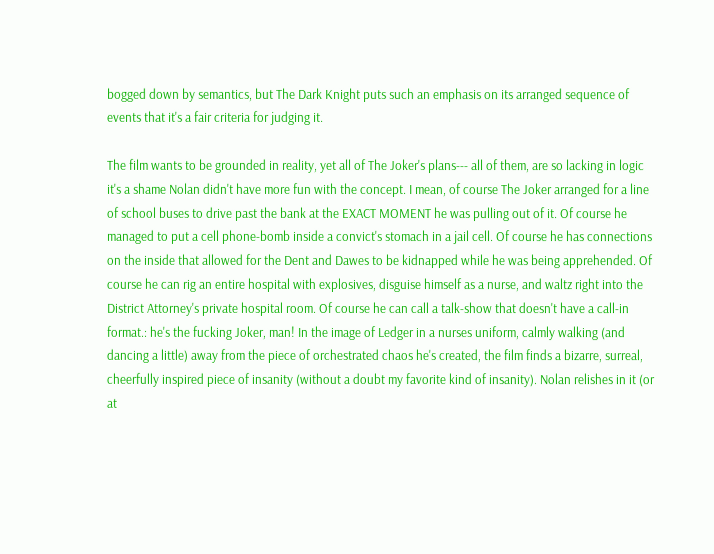bogged down by semantics, but The Dark Knight puts such an emphasis on its arranged sequence of events that it's a fair criteria for judging it.

The film wants to be grounded in reality, yet all of The Joker's plans--- all of them, are so lacking in logic it's a shame Nolan didn't have more fun with the concept. I mean, of course The Joker arranged for a line of school buses to drive past the bank at the EXACT MOMENT he was pulling out of it. Of course he managed to put a cell phone-bomb inside a convict's stomach in a jail cell. Of course he has connections on the inside that allowed for the Dent and Dawes to be kidnapped while he was being apprehended. Of course he can rig an entire hospital with explosives, disguise himself as a nurse, and waltz right into the District Attorney's private hospital room. Of course he can call a talk-show that doesn't have a call-in format.: he's the fucking Joker, man! In the image of Ledger in a nurses uniform, calmly walking (and dancing a little) away from the piece of orchestrated chaos he's created, the film finds a bizarre, surreal, cheerfully inspired piece of insanity (without a doubt my favorite kind of insanity). Nolan relishes in it (or at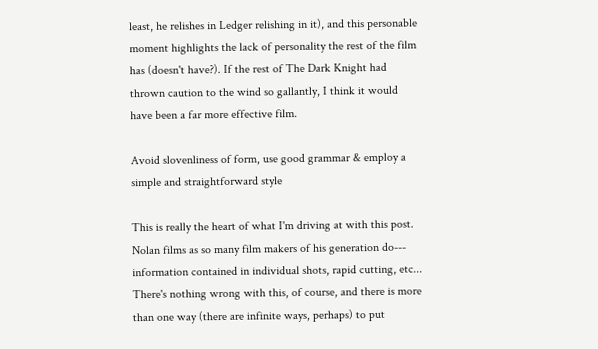least, he relishes in Ledger relishing in it), and this personable moment highlights the lack of personality the rest of the film has (doesn't have?). If the rest of The Dark Knight had thrown caution to the wind so gallantly, I think it would have been a far more effective film.

Avoid slovenliness of form, use good grammar & employ a simple and straightforward style

This is really the heart of what I'm driving at with this post. Nolan films as so many film makers of his generation do--- information contained in individual shots, rapid cutting, etc... There's nothing wrong with this, of course, and there is more than one way (there are infinite ways, perhaps) to put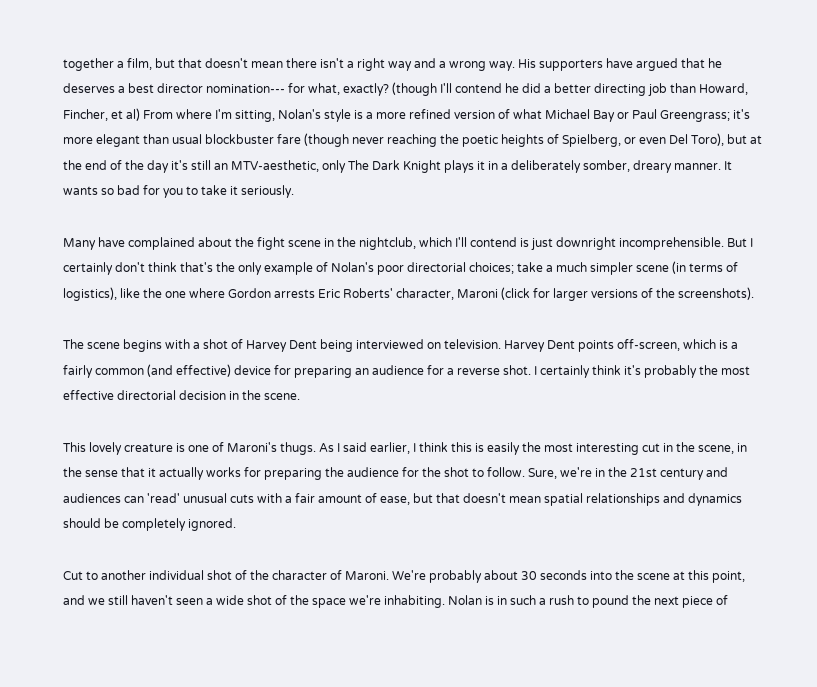together a film, but that doesn't mean there isn't a right way and a wrong way. His supporters have argued that he deserves a best director nomination--- for what, exactly? (though I'll contend he did a better directing job than Howard, Fincher, et al) From where I'm sitting, Nolan's style is a more refined version of what Michael Bay or Paul Greengrass; it's more elegant than usual blockbuster fare (though never reaching the poetic heights of Spielberg, or even Del Toro), but at the end of the day it's still an MTV-aesthetic, only The Dark Knight plays it in a deliberately somber, dreary manner. It wants so bad for you to take it seriously.

Many have complained about the fight scene in the nightclub, which I'll contend is just downright incomprehensible. But I certainly don't think that's the only example of Nolan's poor directorial choices; take a much simpler scene (in terms of logistics), like the one where Gordon arrests Eric Roberts' character, Maroni (click for larger versions of the screenshots).

The scene begins with a shot of Harvey Dent being interviewed on television. Harvey Dent points off-screen, which is a fairly common (and effective) device for preparing an audience for a reverse shot. I certainly think it's probably the most effective directorial decision in the scene.

This lovely creature is one of Maroni's thugs. As I said earlier, I think this is easily the most interesting cut in the scene, in the sense that it actually works for preparing the audience for the shot to follow. Sure, we're in the 21st century and audiences can 'read' unusual cuts with a fair amount of ease, but that doesn't mean spatial relationships and dynamics should be completely ignored.

Cut to another individual shot of the character of Maroni. We're probably about 30 seconds into the scene at this point, and we still haven't seen a wide shot of the space we're inhabiting. Nolan is in such a rush to pound the next piece of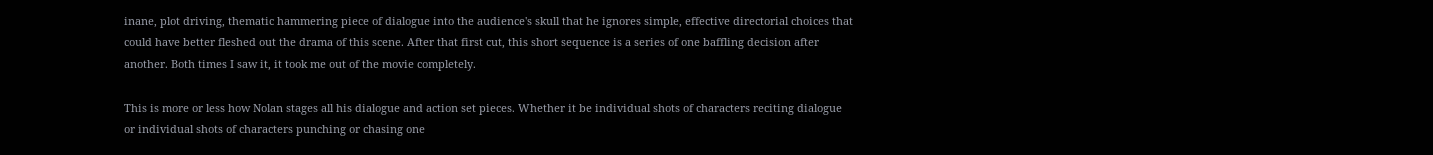inane, plot driving, thematic hammering piece of dialogue into the audience's skull that he ignores simple, effective directorial choices that could have better fleshed out the drama of this scene. After that first cut, this short sequence is a series of one baffling decision after another. Both times I saw it, it took me out of the movie completely.

This is more or less how Nolan stages all his dialogue and action set pieces. Whether it be individual shots of characters reciting dialogue or individual shots of characters punching or chasing one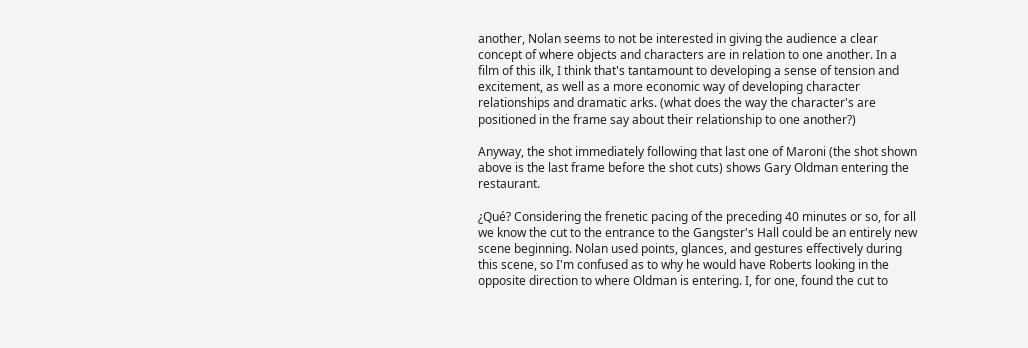another, Nolan seems to not be interested in giving the audience a clear concept of where objects and characters are in relation to one another. In a film of this ilk, I think that's tantamount to developing a sense of tension and excitement, as well as a more economic way of developing character relationships and dramatic arks. (what does the way the character's are positioned in the frame say about their relationship to one another?)

Anyway, the shot immediately following that last one of Maroni (the shot shown above is the last frame before the shot cuts) shows Gary Oldman entering the restaurant.

¿Qué? Considering the frenetic pacing of the preceding 40 minutes or so, for all we know the cut to the entrance to the Gangster's Hall could be an entirely new scene beginning. Nolan used points, glances, and gestures effectively during this scene, so I'm confused as to why he would have Roberts looking in the opposite direction to where Oldman is entering. I, for one, found the cut to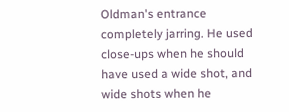Oldman's entrance completely jarring. He used close-ups when he should have used a wide shot, and wide shots when he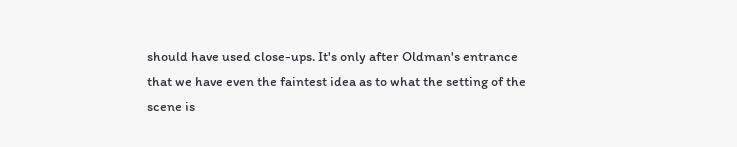should have used close-ups. It's only after Oldman's entrance that we have even the faintest idea as to what the setting of the scene is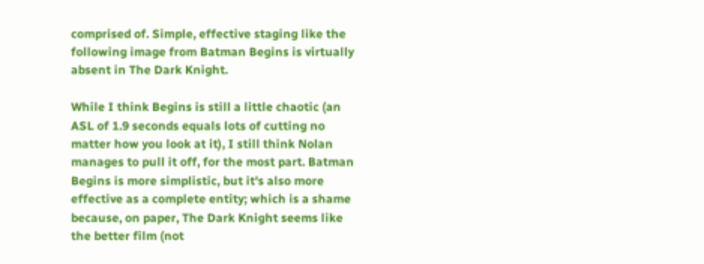comprised of. Simple, effective staging like the following image from Batman Begins is virtually absent in The Dark Knight.

While I think Begins is still a little chaotic (an ASL of 1.9 seconds equals lots of cutting no matter how you look at it), I still think Nolan manages to pull it off, for the most part. Batman Begins is more simplistic, but it's also more effective as a complete entity; which is a shame because, on paper, The Dark Knight seems like the better film (not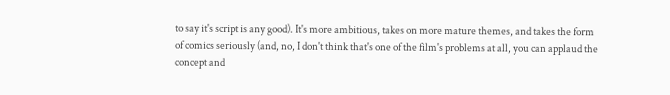to say it's script is any good). It's more ambitious, takes on more mature themes, and takes the form of comics seriously (and, no, I don't think that's one of the film's problems at all, you can applaud the concept and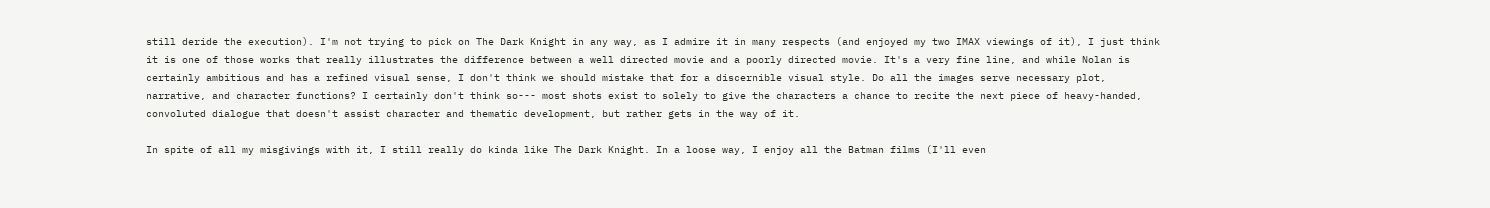still deride the execution). I'm not trying to pick on The Dark Knight in any way, as I admire it in many respects (and enjoyed my two IMAX viewings of it), I just think it is one of those works that really illustrates the difference between a well directed movie and a poorly directed movie. It's a very fine line, and while Nolan is certainly ambitious and has a refined visual sense, I don't think we should mistake that for a discernible visual style. Do all the images serve necessary plot, narrative, and character functions? I certainly don't think so--- most shots exist to solely to give the characters a chance to recite the next piece of heavy-handed, convoluted dialogue that doesn't assist character and thematic development, but rather gets in the way of it.

In spite of all my misgivings with it, I still really do kinda like The Dark Knight. In a loose way, I enjoy all the Batman films (I'll even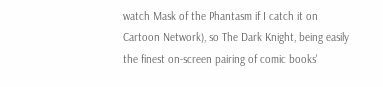watch Mask of the Phantasm if I catch it on Cartoon Network), so The Dark Knight, being easily the finest on-screen pairing of comic books'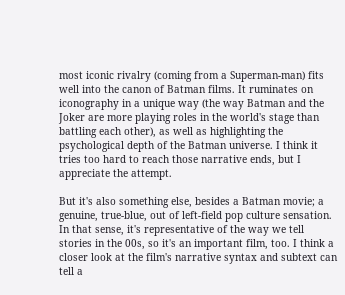most iconic rivalry (coming from a Superman-man) fits well into the canon of Batman films. It ruminates on iconography in a unique way (the way Batman and the Joker are more playing roles in the world's stage than battling each other), as well as highlighting the psychological depth of the Batman universe. I think it tries too hard to reach those narrative ends, but I appreciate the attempt.

But it's also something else, besides a Batman movie; a genuine, true-blue, out of left-field pop culture sensation. In that sense, it's representative of the way we tell stories in the 00s, so it's an important film, too. I think a closer look at the film's narrative syntax and subtext can tell a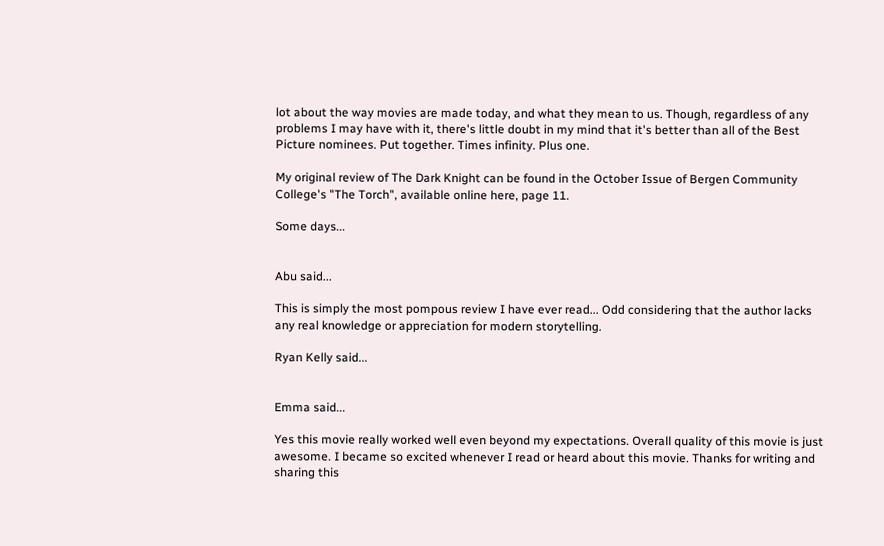lot about the way movies are made today, and what they mean to us. Though, regardless of any problems I may have with it, there's little doubt in my mind that it's better than all of the Best Picture nominees. Put together. Times infinity. Plus one.

My original review of The Dark Knight can be found in the October Issue of Bergen Community College's "The Torch", available online here, page 11.

Some days...


Abu said...

This is simply the most pompous review I have ever read... Odd considering that the author lacks any real knowledge or appreciation for modern storytelling.

Ryan Kelly said...


Emma said...

Yes this movie really worked well even beyond my expectations. Overall quality of this movie is just awesome. I became so excited whenever I read or heard about this movie. Thanks for writing and sharing this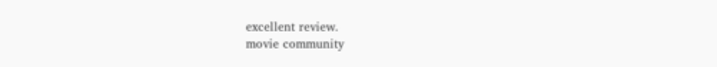excellent review.
movie community